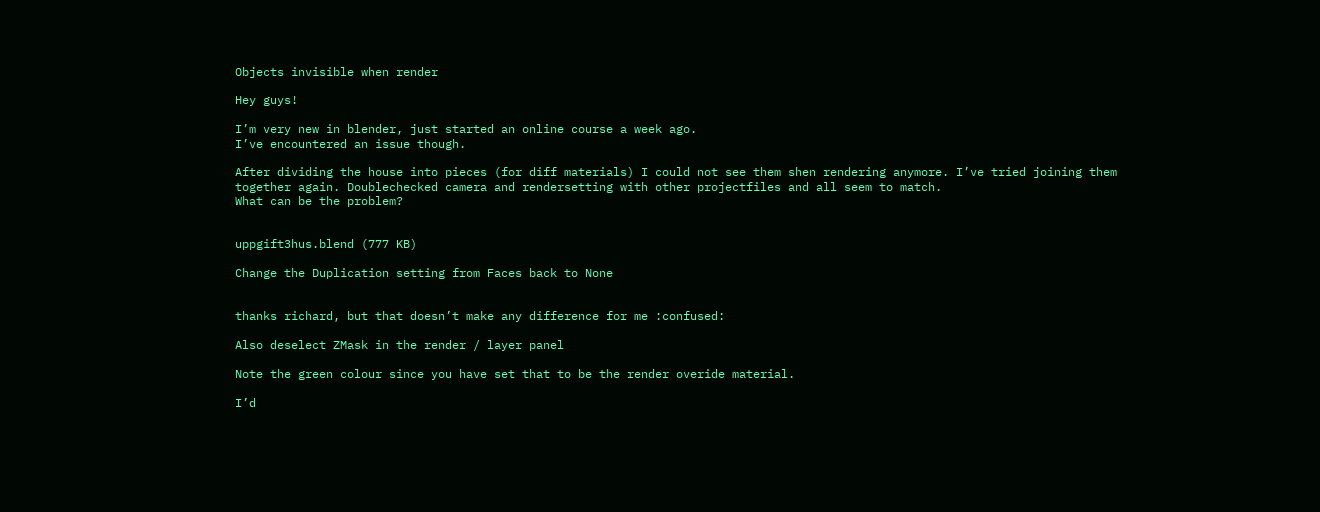Objects invisible when render

Hey guys!

I’m very new in blender, just started an online course a week ago.
I’ve encountered an issue though.

After dividing the house into pieces (for diff materials) I could not see them shen rendering anymore. I’ve tried joining them together again. Doublechecked camera and rendersetting with other projectfiles and all seem to match.
What can be the problem?


uppgift3hus.blend (777 KB)

Change the Duplication setting from Faces back to None


thanks richard, but that doesn’t make any difference for me :confused:

Also deselect ZMask in the render / layer panel

Note the green colour since you have set that to be the render overide material.

I’d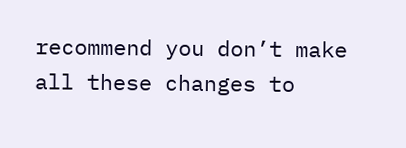recommend you don’t make all these changes to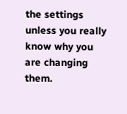the settings unless you really know why you are changing them.